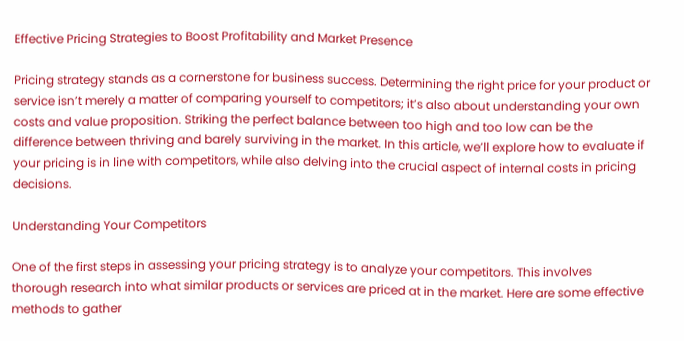Effective Pricing Strategies to Boost Profitability and Market Presence

Pricing strategy stands as a cornerstone for business success. Determining the right price for your product or service isn’t merely a matter of comparing yourself to competitors; it’s also about understanding your own costs and value proposition. Striking the perfect balance between too high and too low can be the difference between thriving and barely surviving in the market. In this article, we’ll explore how to evaluate if your pricing is in line with competitors, while also delving into the crucial aspect of internal costs in pricing decisions.

Understanding Your Competitors

One of the first steps in assessing your pricing strategy is to analyze your competitors. This involves thorough research into what similar products or services are priced at in the market. Here are some effective methods to gather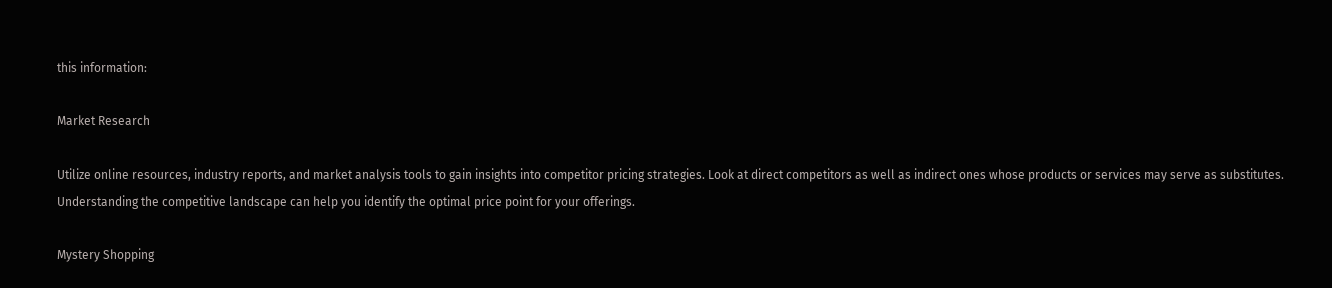this information:

Market Research

Utilize online resources, industry reports, and market analysis tools to gain insights into competitor pricing strategies. Look at direct competitors as well as indirect ones whose products or services may serve as substitutes. Understanding the competitive landscape can help you identify the optimal price point for your offerings.

Mystery Shopping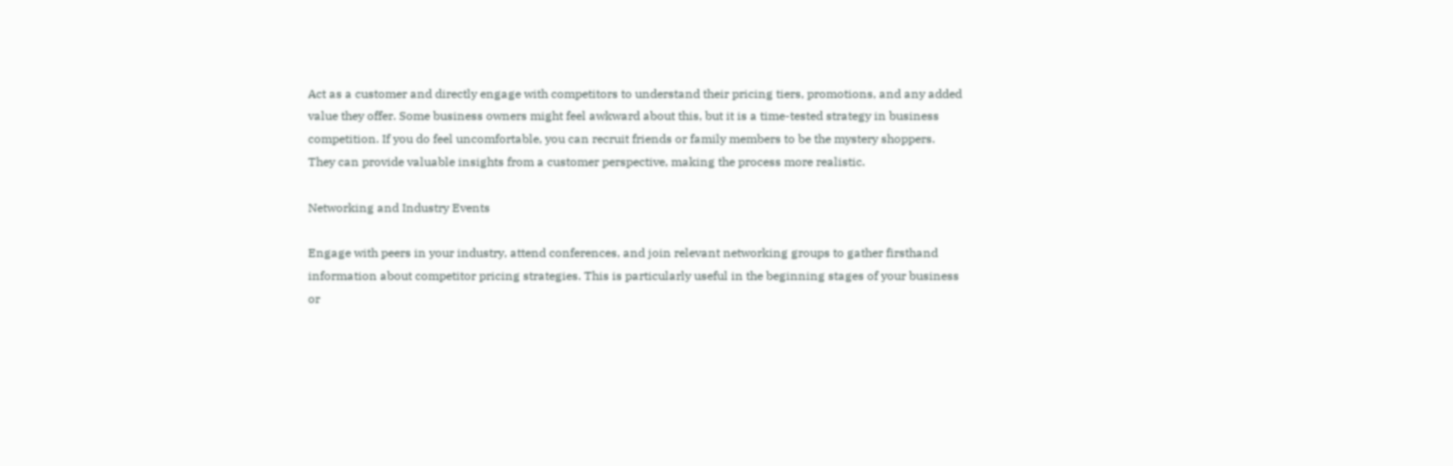Act as a customer and directly engage with competitors to understand their pricing tiers, promotions, and any added value they offer. Some business owners might feel awkward about this, but it is a time-tested strategy in business competition. If you do feel uncomfortable, you can recruit friends or family members to be the mystery shoppers. They can provide valuable insights from a customer perspective, making the process more realistic.

Networking and Industry Events

Engage with peers in your industry, attend conferences, and join relevant networking groups to gather firsthand information about competitor pricing strategies. This is particularly useful in the beginning stages of your business or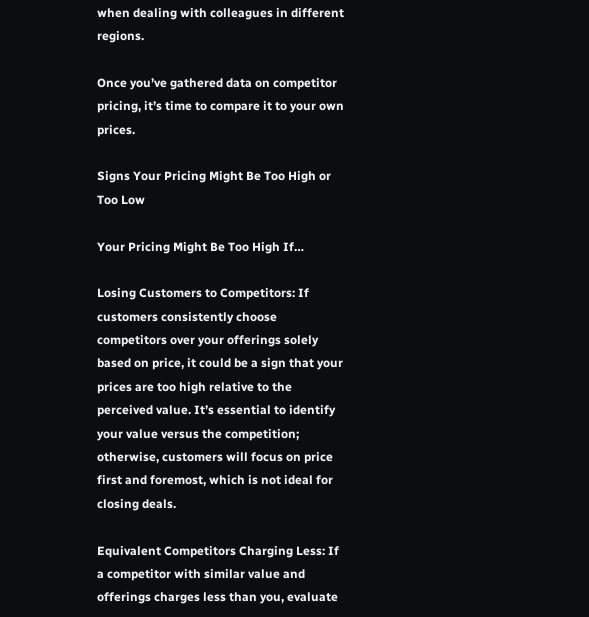when dealing with colleagues in different regions.

Once you’ve gathered data on competitor pricing, it’s time to compare it to your own prices.

Signs Your Pricing Might Be Too High or Too Low

Your Pricing Might Be Too High If…

Losing Customers to Competitors: If customers consistently choose competitors over your offerings solely based on price, it could be a sign that your prices are too high relative to the perceived value. It’s essential to identify your value versus the competition; otherwise, customers will focus on price first and foremost, which is not ideal for closing deals.

Equivalent Competitors Charging Less: If a competitor with similar value and offerings charges less than you, evaluate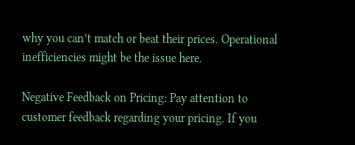why you can’t match or beat their prices. Operational inefficiencies might be the issue here.

Negative Feedback on Pricing: Pay attention to customer feedback regarding your pricing. If you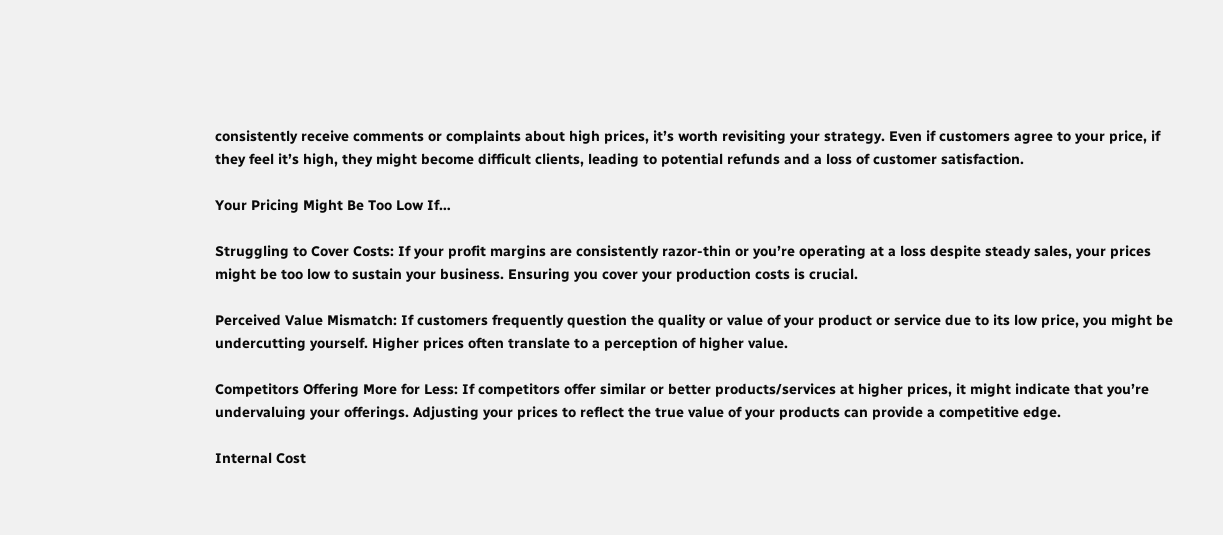consistently receive comments or complaints about high prices, it’s worth revisiting your strategy. Even if customers agree to your price, if they feel it’s high, they might become difficult clients, leading to potential refunds and a loss of customer satisfaction.

Your Pricing Might Be Too Low If…

Struggling to Cover Costs: If your profit margins are consistently razor-thin or you’re operating at a loss despite steady sales, your prices might be too low to sustain your business. Ensuring you cover your production costs is crucial.

Perceived Value Mismatch: If customers frequently question the quality or value of your product or service due to its low price, you might be undercutting yourself. Higher prices often translate to a perception of higher value.

Competitors Offering More for Less: If competitors offer similar or better products/services at higher prices, it might indicate that you’re undervaluing your offerings. Adjusting your prices to reflect the true value of your products can provide a competitive edge.

Internal Cost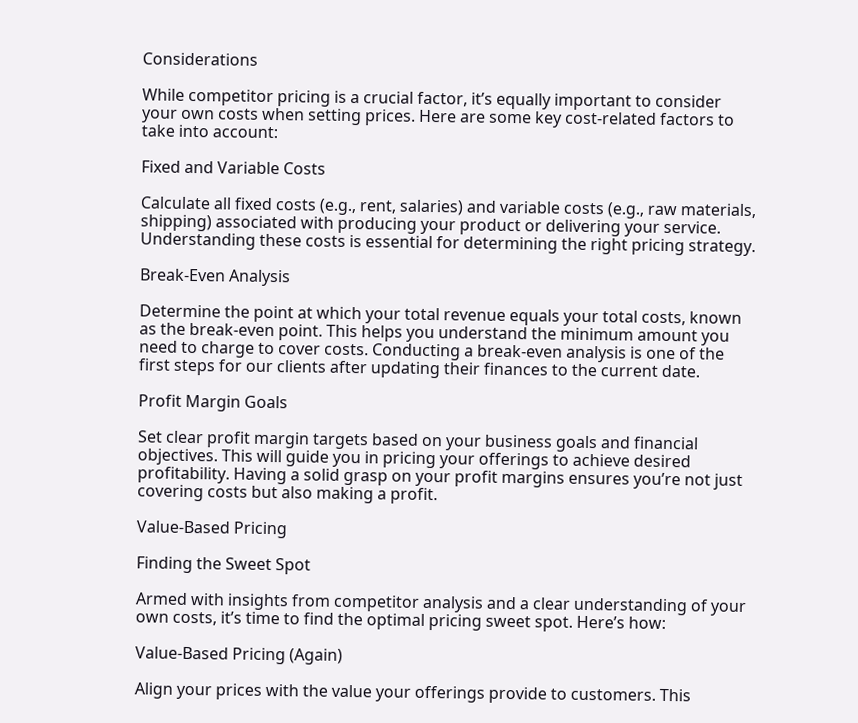Considerations

While competitor pricing is a crucial factor, it’s equally important to consider your own costs when setting prices. Here are some key cost-related factors to take into account:

Fixed and Variable Costs

Calculate all fixed costs (e.g., rent, salaries) and variable costs (e.g., raw materials, shipping) associated with producing your product or delivering your service. Understanding these costs is essential for determining the right pricing strategy.

Break-Even Analysis

Determine the point at which your total revenue equals your total costs, known as the break-even point. This helps you understand the minimum amount you need to charge to cover costs. Conducting a break-even analysis is one of the first steps for our clients after updating their finances to the current date.

Profit Margin Goals

Set clear profit margin targets based on your business goals and financial objectives. This will guide you in pricing your offerings to achieve desired profitability. Having a solid grasp on your profit margins ensures you’re not just covering costs but also making a profit.

Value-Based Pricing

Finding the Sweet Spot

Armed with insights from competitor analysis and a clear understanding of your own costs, it’s time to find the optimal pricing sweet spot. Here’s how:

Value-Based Pricing (Again)

Align your prices with the value your offerings provide to customers. This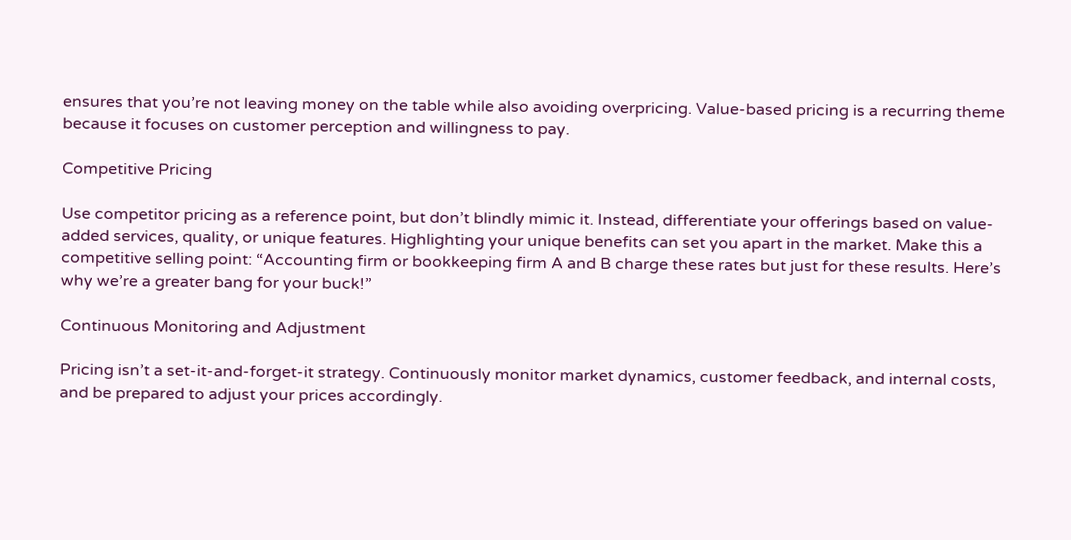ensures that you’re not leaving money on the table while also avoiding overpricing. Value-based pricing is a recurring theme because it focuses on customer perception and willingness to pay.

Competitive Pricing

Use competitor pricing as a reference point, but don’t blindly mimic it. Instead, differentiate your offerings based on value-added services, quality, or unique features. Highlighting your unique benefits can set you apart in the market. Make this a competitive selling point: “Accounting firm or bookkeeping firm A and B charge these rates but just for these results. Here’s why we’re a greater bang for your buck!”

Continuous Monitoring and Adjustment

Pricing isn’t a set-it-and-forget-it strategy. Continuously monitor market dynamics, customer feedback, and internal costs, and be prepared to adjust your prices accordingly.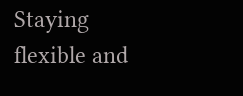Staying flexible and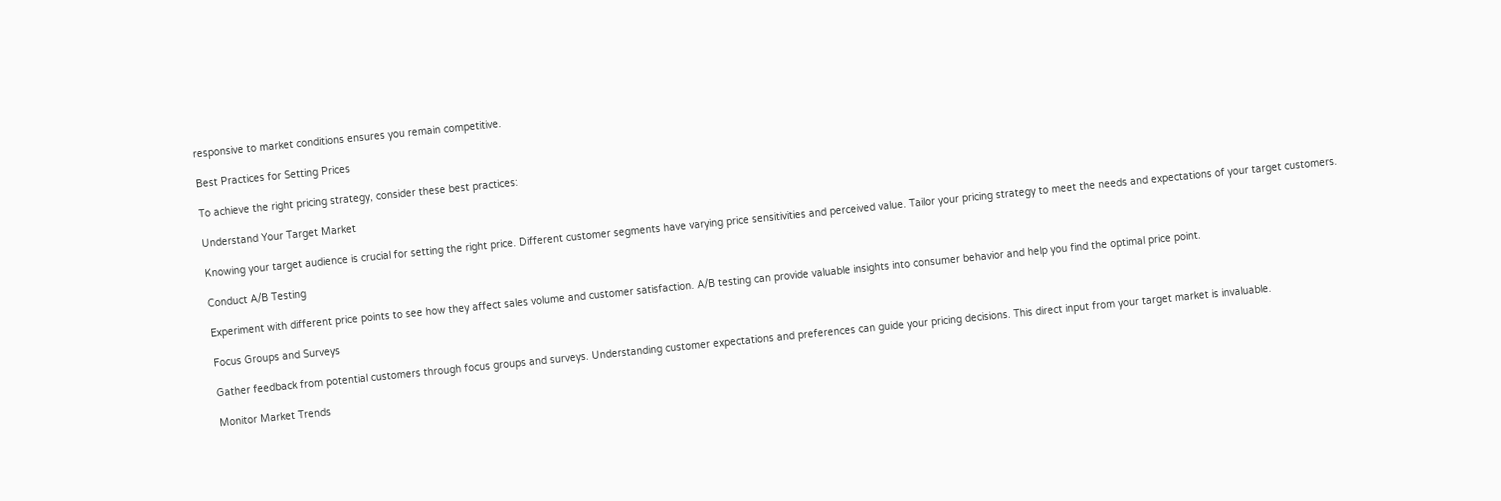responsive to market conditions ensures you remain competitive.

Best Practices for Setting Prices

To achieve the right pricing strategy, consider these best practices:

Understand Your Target Market

Knowing your target audience is crucial for setting the right price. Different customer segments have varying price sensitivities and perceived value. Tailor your pricing strategy to meet the needs and expectations of your target customers.

Conduct A/B Testing

Experiment with different price points to see how they affect sales volume and customer satisfaction. A/B testing can provide valuable insights into consumer behavior and help you find the optimal price point.

Focus Groups and Surveys

Gather feedback from potential customers through focus groups and surveys. Understanding customer expectations and preferences can guide your pricing decisions. This direct input from your target market is invaluable.

Monitor Market Trends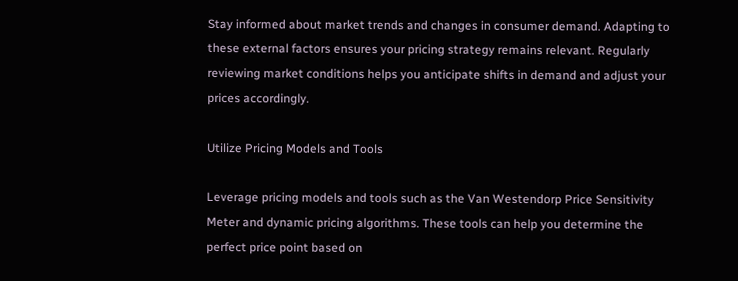Stay informed about market trends and changes in consumer demand. Adapting to these external factors ensures your pricing strategy remains relevant. Regularly reviewing market conditions helps you anticipate shifts in demand and adjust your prices accordingly.

Utilize Pricing Models and Tools

Leverage pricing models and tools such as the Van Westendorp Price Sensitivity Meter and dynamic pricing algorithms. These tools can help you determine the perfect price point based on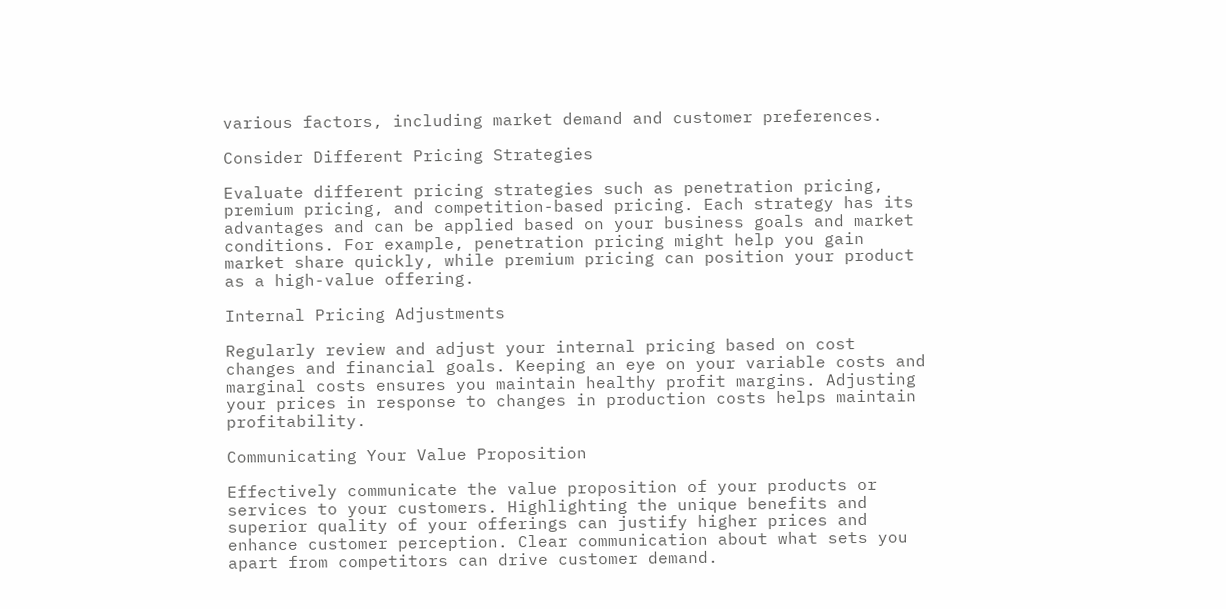various factors, including market demand and customer preferences.

Consider Different Pricing Strategies

Evaluate different pricing strategies such as penetration pricing, premium pricing, and competition-based pricing. Each strategy has its advantages and can be applied based on your business goals and market conditions. For example, penetration pricing might help you gain market share quickly, while premium pricing can position your product as a high-value offering.

Internal Pricing Adjustments

Regularly review and adjust your internal pricing based on cost changes and financial goals. Keeping an eye on your variable costs and marginal costs ensures you maintain healthy profit margins. Adjusting your prices in response to changes in production costs helps maintain profitability.

Communicating Your Value Proposition

Effectively communicate the value proposition of your products or services to your customers. Highlighting the unique benefits and superior quality of your offerings can justify higher prices and enhance customer perception. Clear communication about what sets you apart from competitors can drive customer demand.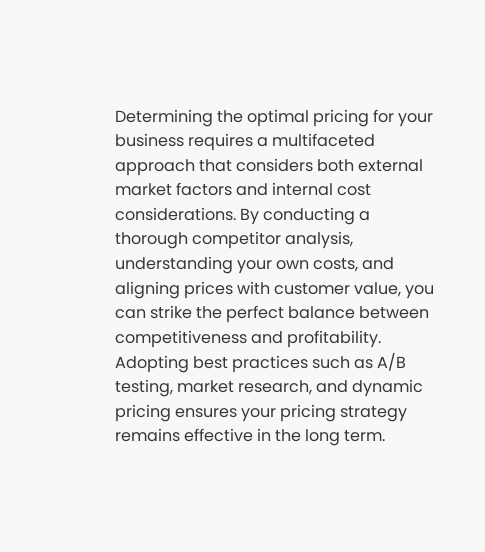Determining the optimal pricing for your business requires a multifaceted approach that considers both external market factors and internal cost considerations. By conducting a thorough competitor analysis, understanding your own costs, and aligning prices with customer value, you can strike the perfect balance between competitiveness and profitability. Adopting best practices such as A/B testing, market research, and dynamic pricing ensures your pricing strategy remains effective in the long term.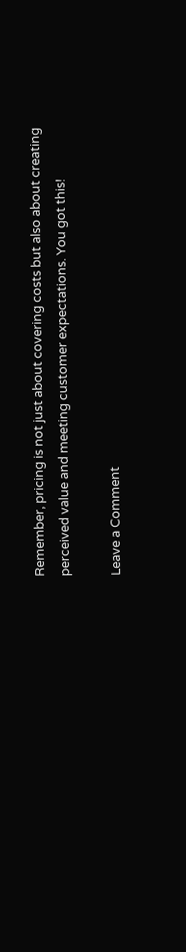Remember, pricing is not just about covering costs but also about creating perceived value and meeting customer expectations. You got this!

Leave a Comment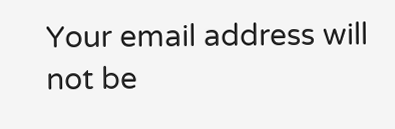Your email address will not be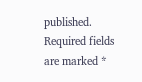published. Required fields are marked *